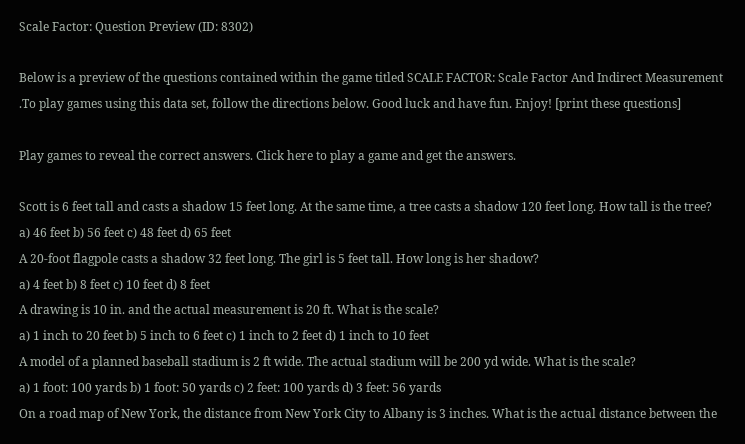Scale Factor: Question Preview (ID: 8302)

Below is a preview of the questions contained within the game titled SCALE FACTOR: Scale Factor And Indirect Measurement .To play games using this data set, follow the directions below. Good luck and have fun. Enjoy! [print these questions]

Play games to reveal the correct answers. Click here to play a game and get the answers.

Scott is 6 feet tall and casts a shadow 15 feet long. At the same time, a tree casts a shadow 120 feet long. How tall is the tree?
a) 46 feet b) 56 feet c) 48 feet d) 65 feet
A 20-foot flagpole casts a shadow 32 feet long. The girl is 5 feet tall. How long is her shadow?
a) 4 feet b) 8 feet c) 10 feet d) 8 feet
A drawing is 10 in. and the actual measurement is 20 ft. What is the scale?
a) 1 inch to 20 feet b) 5 inch to 6 feet c) 1 inch to 2 feet d) 1 inch to 10 feet
A model of a planned baseball stadium is 2 ft wide. The actual stadium will be 200 yd wide. What is the scale?
a) 1 foot: 100 yards b) 1 foot: 50 yards c) 2 feet: 100 yards d) 3 feet: 56 yards
On a road map of New York, the distance from New York City to Albany is 3 inches. What is the actual distance between the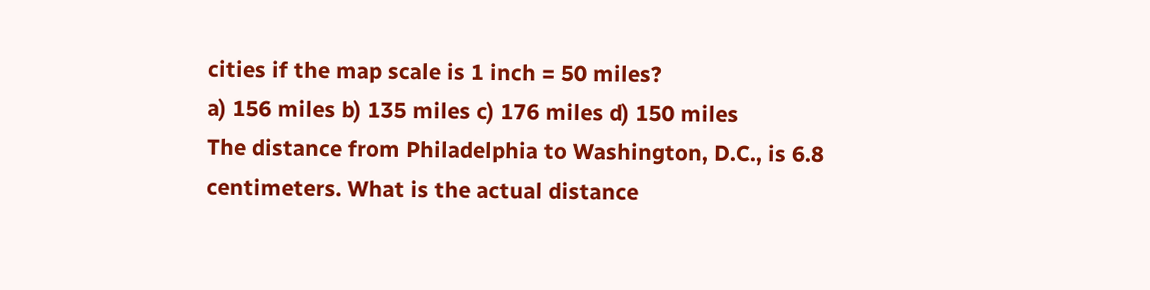cities if the map scale is 1 inch = 50 miles?
a) 156 miles b) 135 miles c) 176 miles d) 150 miles
The distance from Philadelphia to Washington, D.C., is 6.8 centimeters. What is the actual distance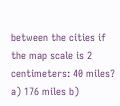between the cities if the map scale is 2 centimeters: 40 miles?
a) 176 miles b)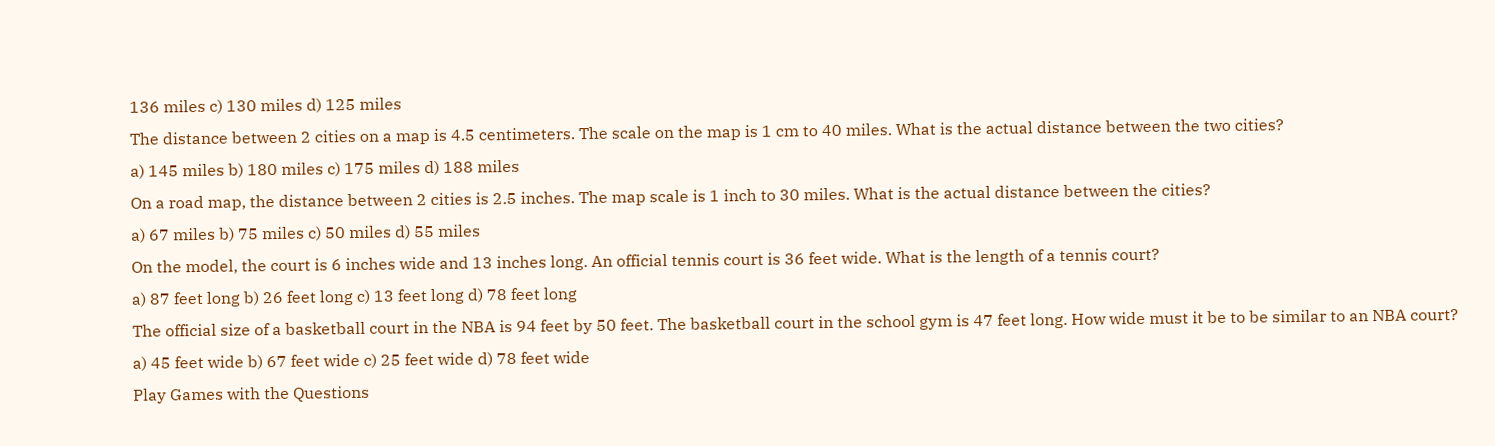136 miles c) 130 miles d) 125 miles
The distance between 2 cities on a map is 4.5 centimeters. The scale on the map is 1 cm to 40 miles. What is the actual distance between the two cities?
a) 145 miles b) 180 miles c) 175 miles d) 188 miles
On a road map, the distance between 2 cities is 2.5 inches. The map scale is 1 inch to 30 miles. What is the actual distance between the cities?
a) 67 miles b) 75 miles c) 50 miles d) 55 miles
On the model, the court is 6 inches wide and 13 inches long. An official tennis court is 36 feet wide. What is the length of a tennis court?
a) 87 feet long b) 26 feet long c) 13 feet long d) 78 feet long
The official size of a basketball court in the NBA is 94 feet by 50 feet. The basketball court in the school gym is 47 feet long. How wide must it be to be similar to an NBA court?
a) 45 feet wide b) 67 feet wide c) 25 feet wide d) 78 feet wide
Play Games with the Questions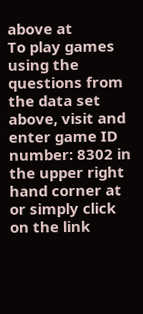above at
To play games using the questions from the data set above, visit and enter game ID number: 8302 in the upper right hand corner at or simply click on the link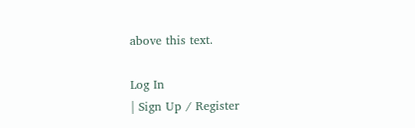above this text.

Log In
| Sign Up / Register